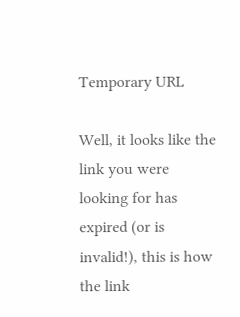Temporary URL

Well, it looks like the link you were looking for has expired (or is invalid!), this is how the link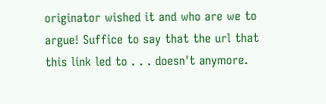originator wished it and who are we to argue! Suffice to say that the url that this link led to . . . doesn't anymore.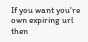If you want you're own expiring url then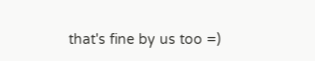that's fine by us too =)